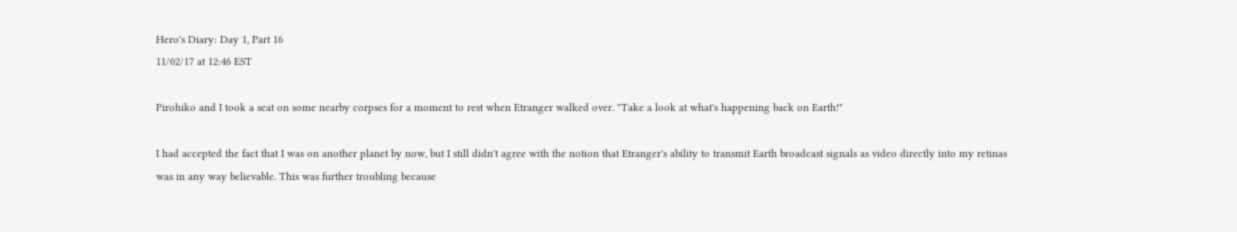Hero's Diary: Day 1, Part 16
11/02/17 at 12:46 EST

Pirohiko and I took a seat on some nearby corpses for a moment to rest when Etranger walked over. "Take a look at what's happening back on Earth!"

I had accepted the fact that I was on another planet by now, but I still didn't agree with the notion that Etranger's ability to transmit Earth broadcast signals as video directly into my retinas was in any way believable. This was further troubling because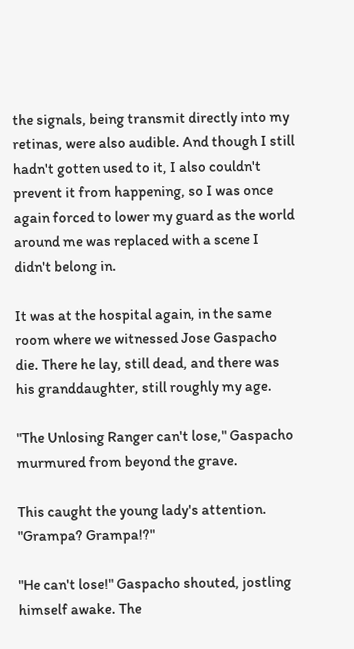the signals, being transmit directly into my retinas, were also audible. And though I still hadn't gotten used to it, I also couldn't prevent it from happening, so I was once again forced to lower my guard as the world around me was replaced with a scene I didn't belong in.

It was at the hospital again, in the same room where we witnessed Jose Gaspacho die. There he lay, still dead, and there was his granddaughter, still roughly my age.

"The Unlosing Ranger can't lose," Gaspacho murmured from beyond the grave.

This caught the young lady's attention. "Grampa? Grampa!?"

"He can't lose!" Gaspacho shouted, jostling himself awake. The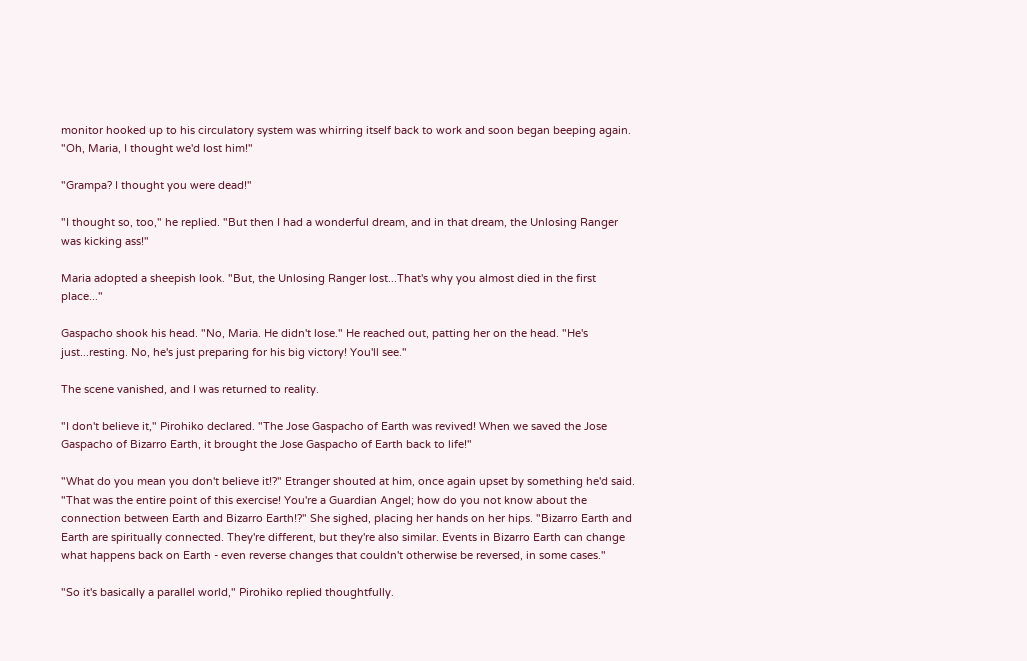monitor hooked up to his circulatory system was whirring itself back to work and soon began beeping again. "Oh, Maria, I thought we'd lost him!"

"Grampa? I thought you were dead!"

"I thought so, too," he replied. "But then I had a wonderful dream, and in that dream, the Unlosing Ranger was kicking ass!"

Maria adopted a sheepish look. "But, the Unlosing Ranger lost...That's why you almost died in the first place..."

Gaspacho shook his head. "No, Maria. He didn't lose." He reached out, patting her on the head. "He's just...resting. No, he's just preparing for his big victory! You'll see."

The scene vanished, and I was returned to reality.

"I don't believe it," Pirohiko declared. "The Jose Gaspacho of Earth was revived! When we saved the Jose Gaspacho of Bizarro Earth, it brought the Jose Gaspacho of Earth back to life!"

"What do you mean you don't believe it!?" Etranger shouted at him, once again upset by something he'd said. "That was the entire point of this exercise! You're a Guardian Angel; how do you not know about the connection between Earth and Bizarro Earth!?" She sighed, placing her hands on her hips. "Bizarro Earth and Earth are spiritually connected. They're different, but they're also similar. Events in Bizarro Earth can change what happens back on Earth - even reverse changes that couldn't otherwise be reversed, in some cases."

"So it's basically a parallel world," Pirohiko replied thoughtfully.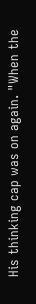His thinking cap was on again. "When the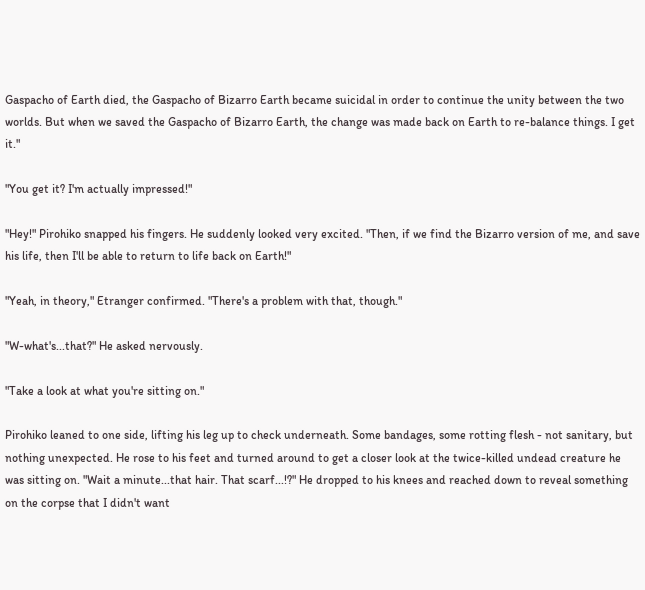Gaspacho of Earth died, the Gaspacho of Bizarro Earth became suicidal in order to continue the unity between the two worlds. But when we saved the Gaspacho of Bizarro Earth, the change was made back on Earth to re-balance things. I get it."

"You get it? I'm actually impressed!"

"Hey!" Pirohiko snapped his fingers. He suddenly looked very excited. "Then, if we find the Bizarro version of me, and save his life, then I'll be able to return to life back on Earth!"

"Yeah, in theory," Etranger confirmed. "There's a problem with that, though."

"W-what's...that?" He asked nervously.

"Take a look at what you're sitting on."

Pirohiko leaned to one side, lifting his leg up to check underneath. Some bandages, some rotting flesh - not sanitary, but nothing unexpected. He rose to his feet and turned around to get a closer look at the twice-killed undead creature he was sitting on. "Wait a minute...that hair. That scarf...!?" He dropped to his knees and reached down to reveal something on the corpse that I didn't want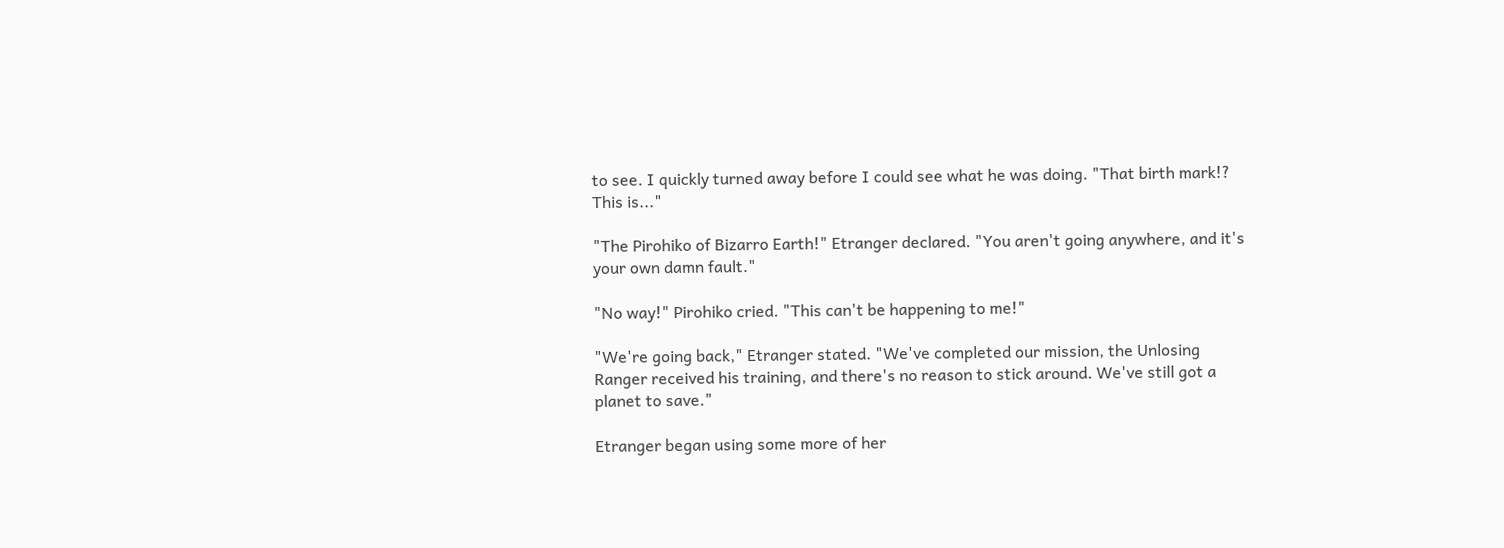to see. I quickly turned away before I could see what he was doing. "That birth mark!? This is..."

"The Pirohiko of Bizarro Earth!" Etranger declared. "You aren't going anywhere, and it's your own damn fault."

"No way!" Pirohiko cried. "This can't be happening to me!"

"We're going back," Etranger stated. "We've completed our mission, the Unlosing Ranger received his training, and there's no reason to stick around. We've still got a planet to save."

Etranger began using some more of her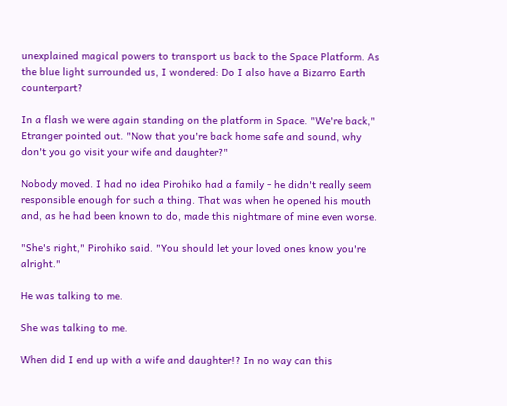unexplained magical powers to transport us back to the Space Platform. As the blue light surrounded us, I wondered: Do I also have a Bizarro Earth counterpart?

In a flash we were again standing on the platform in Space. "We're back," Etranger pointed out. "Now that you're back home safe and sound, why don't you go visit your wife and daughter?"

Nobody moved. I had no idea Pirohiko had a family - he didn't really seem responsible enough for such a thing. That was when he opened his mouth and, as he had been known to do, made this nightmare of mine even worse.

"She's right," Pirohiko said. "You should let your loved ones know you're alright."

He was talking to me.

She was talking to me.

When did I end up with a wife and daughter!? In no way can this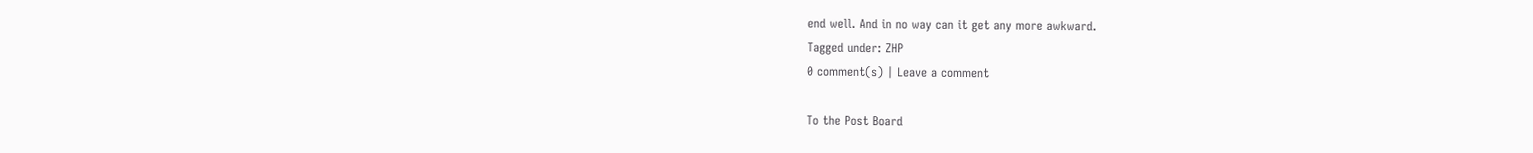end well. And in no way can it get any more awkward.
Tagged under: ZHP
0 comment(s) | Leave a comment

To the Post Board